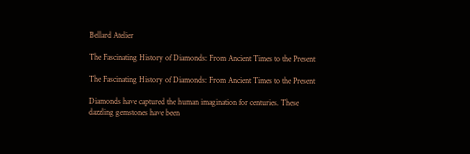Bellard Atelier

The Fascinating History of Diamonds: From Ancient Times to the Present

The Fascinating History of Diamonds: From Ancient Times to the Present

Diamonds have captured the human imagination for centuries. These dazzling gemstones have been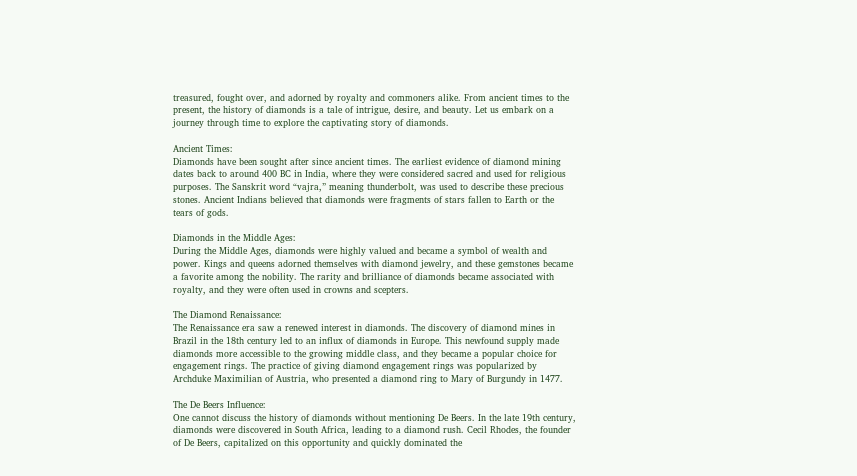treasured, fought over, and adorned by royalty and commoners alike. From ancient times to the present, the history of diamonds is a tale of intrigue, desire, and beauty. Let us embark on a journey through time to explore the captivating story of diamonds.

Ancient Times:
Diamonds have been sought after since ancient times. The earliest evidence of diamond mining dates back to around 400 BC in India, where they were considered sacred and used for religious purposes. The Sanskrit word “vajra,” meaning thunderbolt, was used to describe these precious stones. Ancient Indians believed that diamonds were fragments of stars fallen to Earth or the tears of gods.

Diamonds in the Middle Ages:
During the Middle Ages, diamonds were highly valued and became a symbol of wealth and power. Kings and queens adorned themselves with diamond jewelry, and these gemstones became a favorite among the nobility. The rarity and brilliance of diamonds became associated with royalty, and they were often used in crowns and scepters.

The Diamond Renaissance:
The Renaissance era saw a renewed interest in diamonds. The discovery of diamond mines in Brazil in the 18th century led to an influx of diamonds in Europe. This newfound supply made diamonds more accessible to the growing middle class, and they became a popular choice for engagement rings. The practice of giving diamond engagement rings was popularized by Archduke Maximilian of Austria, who presented a diamond ring to Mary of Burgundy in 1477.

The De Beers Influence:
One cannot discuss the history of diamonds without mentioning De Beers. In the late 19th century, diamonds were discovered in South Africa, leading to a diamond rush. Cecil Rhodes, the founder of De Beers, capitalized on this opportunity and quickly dominated the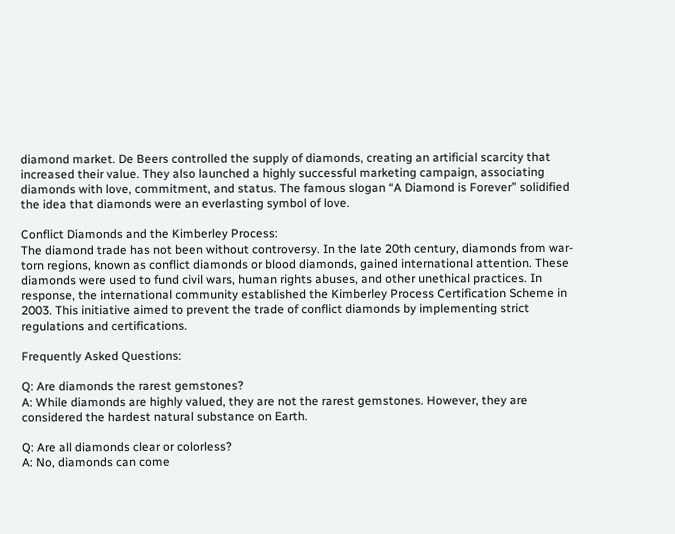diamond market. De Beers controlled the supply of diamonds, creating an artificial scarcity that increased their value. They also launched a highly successful marketing campaign, associating diamonds with love, commitment, and status. The famous slogan “A Diamond is Forever” solidified the idea that diamonds were an everlasting symbol of love.

Conflict Diamonds and the Kimberley Process:
The diamond trade has not been without controversy. In the late 20th century, diamonds from war-torn regions, known as conflict diamonds or blood diamonds, gained international attention. These diamonds were used to fund civil wars, human rights abuses, and other unethical practices. In response, the international community established the Kimberley Process Certification Scheme in 2003. This initiative aimed to prevent the trade of conflict diamonds by implementing strict regulations and certifications.

Frequently Asked Questions:

Q: Are diamonds the rarest gemstones?
A: While diamonds are highly valued, they are not the rarest gemstones. However, they are considered the hardest natural substance on Earth.

Q: Are all diamonds clear or colorless?
A: No, diamonds can come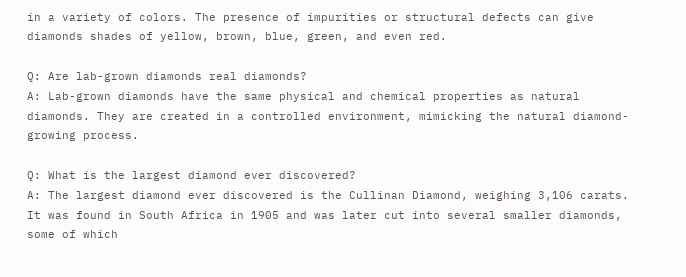in a variety of colors. The presence of impurities or structural defects can give diamonds shades of yellow, brown, blue, green, and even red.

Q: Are lab-grown diamonds real diamonds?
A: Lab-grown diamonds have the same physical and chemical properties as natural diamonds. They are created in a controlled environment, mimicking the natural diamond-growing process.

Q: What is the largest diamond ever discovered?
A: The largest diamond ever discovered is the Cullinan Diamond, weighing 3,106 carats. It was found in South Africa in 1905 and was later cut into several smaller diamonds, some of which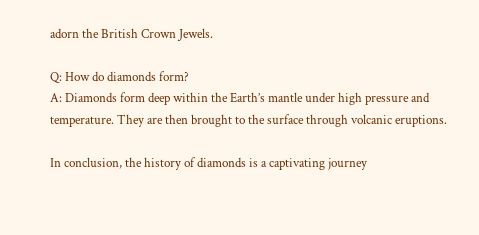adorn the British Crown Jewels.

Q: How do diamonds form?
A: Diamonds form deep within the Earth’s mantle under high pressure and temperature. They are then brought to the surface through volcanic eruptions.

In conclusion, the history of diamonds is a captivating journey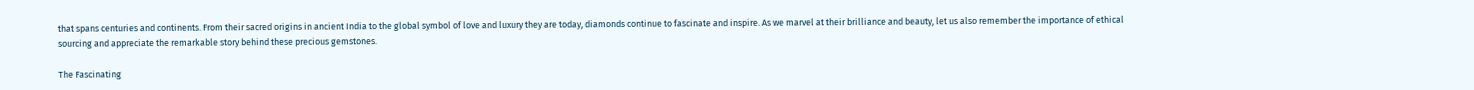that spans centuries and continents. From their sacred origins in ancient India to the global symbol of love and luxury they are today, diamonds continue to fascinate and inspire. As we marvel at their brilliance and beauty, let us also remember the importance of ethical sourcing and appreciate the remarkable story behind these precious gemstones.

The Fascinating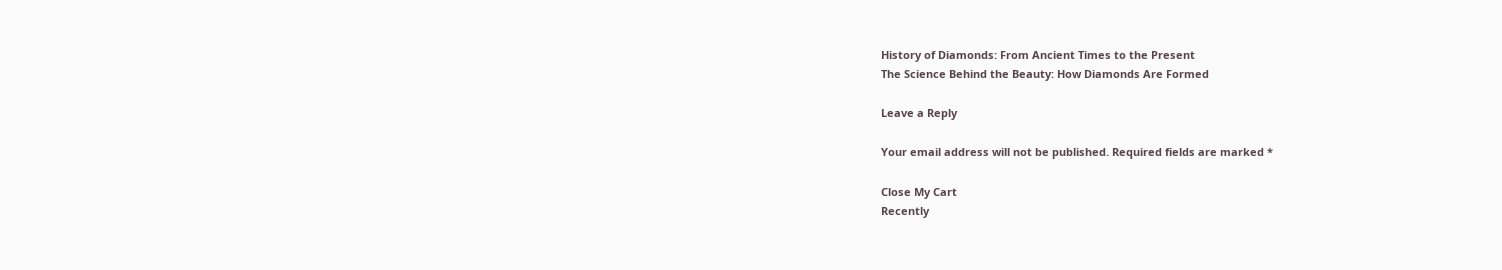History of Diamonds: From Ancient Times to the Present
The Science Behind the Beauty: How Diamonds Are Formed

Leave a Reply

Your email address will not be published. Required fields are marked *

Close My Cart
Recently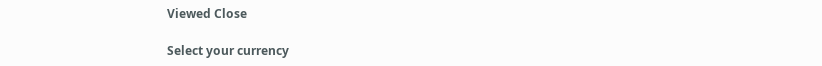Viewed Close

Select your currency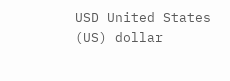USD United States (US) dollar